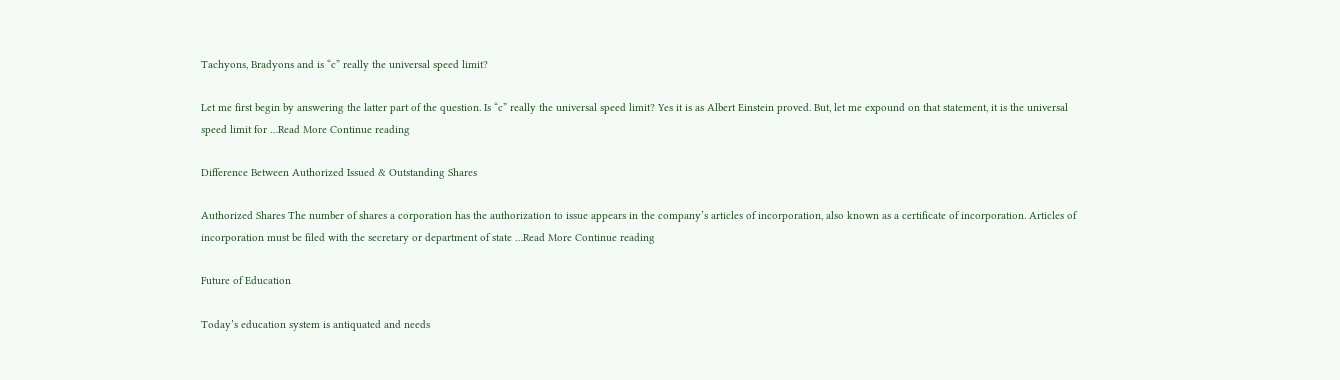Tachyons, Bradyons and is “c” really the universal speed limit?

Let me first begin by answering the latter part of the question. Is “c” really the universal speed limit? Yes it is as Albert Einstein proved. But, let me expound on that statement, it is the universal speed limit for …Read More Continue reading

Difference Between Authorized Issued & Outstanding Shares

Authorized Shares The number of shares a corporation has the authorization to issue appears in the company’s articles of incorporation, also known as a certificate of incorporation. Articles of incorporation must be filed with the secretary or department of state …Read More Continue reading

Future of Education

Today’s education system is antiquated and needs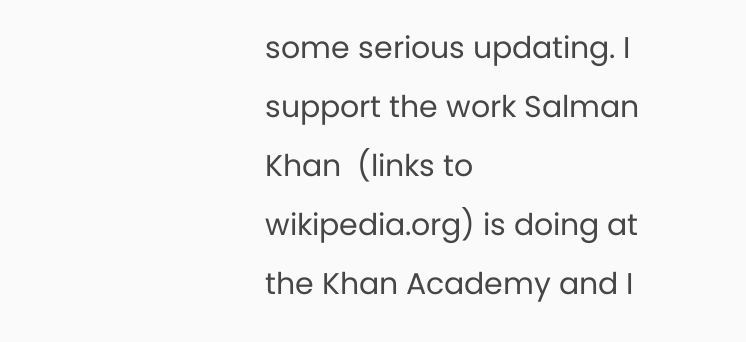some serious updating. I support the work Salman Khan  (links to wikipedia.org) is doing at the Khan Academy and I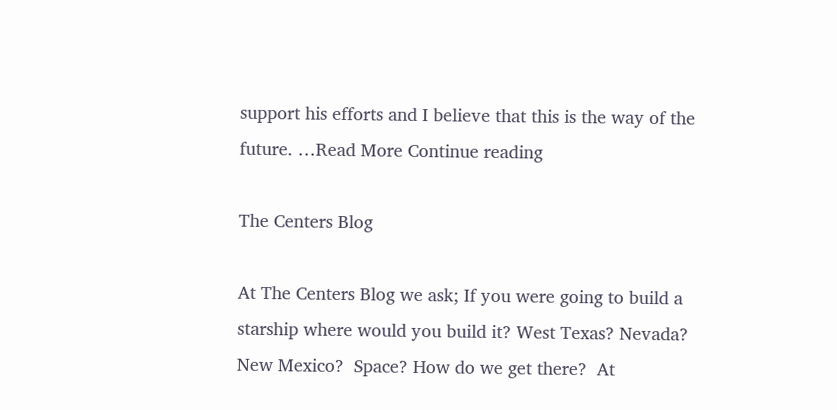support his efforts and I believe that this is the way of the future. …Read More Continue reading

The Centers Blog

At The Centers Blog we ask; If you were going to build a starship where would you build it? West Texas? Nevada? New Mexico?  Space? How do we get there?  At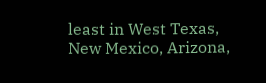least in West Texas, New Mexico, Arizona,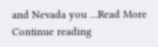and Nevada you …Read More Continue reading